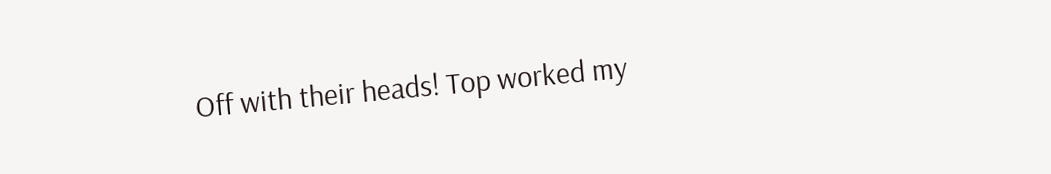Off with their heads! Top worked my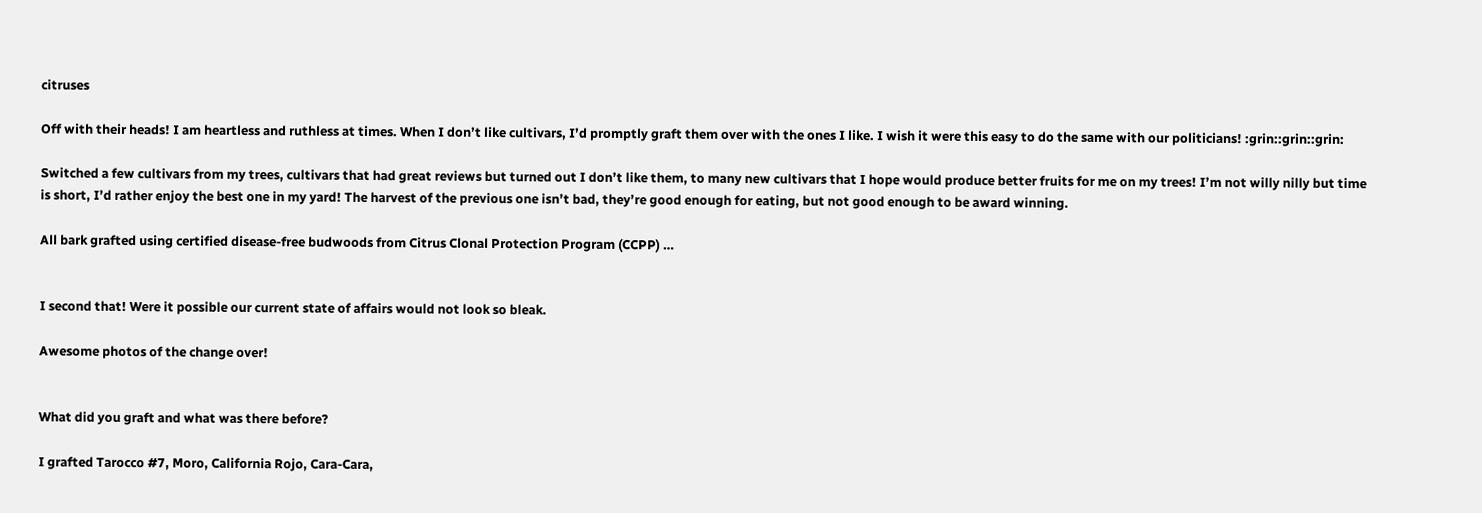citruses

Off with their heads! I am heartless and ruthless at times. When I don’t like cultivars, I’d promptly graft them over with the ones I like. I wish it were this easy to do the same with our politicians! :grin::grin::grin:

Switched a few cultivars from my trees, cultivars that had great reviews but turned out I don’t like them, to many new cultivars that I hope would produce better fruits for me on my trees! I’m not willy nilly but time is short, I’d rather enjoy the best one in my yard! The harvest of the previous one isn’t bad, they’re good enough for eating, but not good enough to be award winning.

All bark grafted using certified disease-free budwoods from Citrus Clonal Protection Program (CCPP) …


I second that! Were it possible our current state of affairs would not look so bleak.

Awesome photos of the change over!


What did you graft and what was there before?

I grafted Tarocco #7, Moro, California Rojo, Cara-Cara,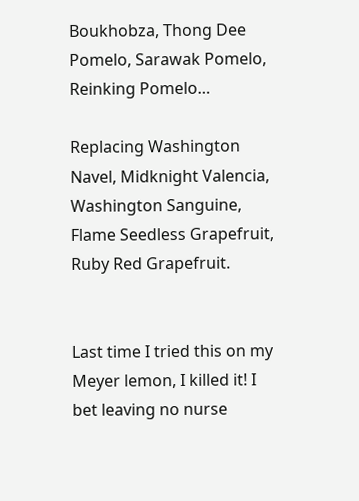Boukhobza, Thong Dee Pomelo, Sarawak Pomelo, Reinking Pomelo…

Replacing Washington Navel, Midknight Valencia, Washington Sanguine, Flame Seedless Grapefruit, Ruby Red Grapefruit.


Last time I tried this on my Meyer lemon, I killed it! I bet leaving no nurse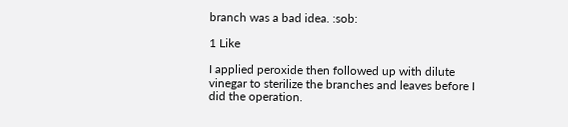branch was a bad idea. :sob:

1 Like

I applied peroxide then followed up with dilute vinegar to sterilize the branches and leaves before I did the operation.